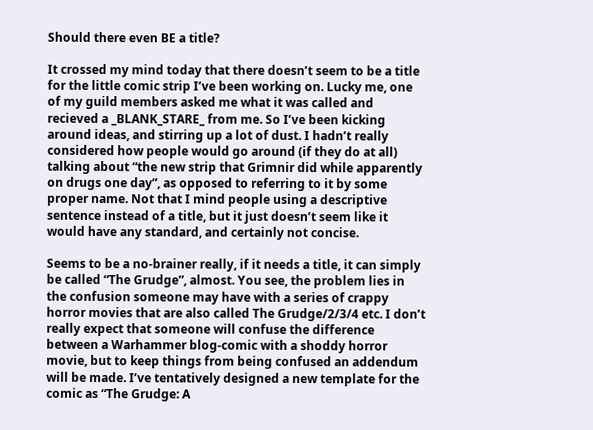Should there even BE a title?

It crossed my mind today that there doesn’t seem to be a title for the little comic strip I’ve been working on. Lucky me, one of my guild members asked me what it was called and recieved a _BLANK_STARE_ from me. So I’ve been kicking around ideas, and stirring up a lot of dust. I hadn’t really considered how people would go around (if they do at all) talking about “the new strip that Grimnir did while apparently on drugs one day”, as opposed to referring to it by some proper name. Not that I mind people using a descriptive sentence instead of a title, but it just doesn’t seem like it would have any standard, and certainly not concise.

Seems to be a no-brainer really, if it needs a title, it can simply be called “The Grudge”, almost. You see, the problem lies in the confusion someone may have with a series of crappy horror movies that are also called The Grudge/2/3/4 etc. I don’t really expect that someone will confuse the difference between a Warhammer blog-comic with a shoddy horror movie, but to keep things from being confused an addendum will be made. I’ve tentatively designed a new template for the comic as “The Grudge: A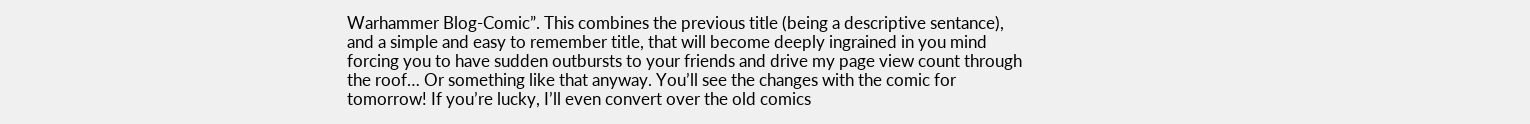Warhammer Blog-Comic”. This combines the previous title (being a descriptive sentance), and a simple and easy to remember title, that will become deeply ingrained in you mind forcing you to have sudden outbursts to your friends and drive my page view count through the roof… Or something like that anyway. You’ll see the changes with the comic for tomorrow! If you’re lucky, I’ll even convert over the old comics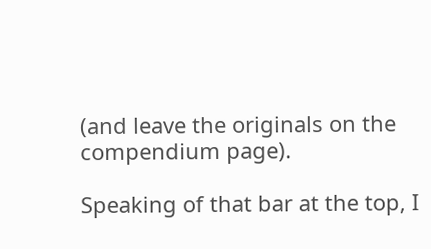(and leave the originals on the compendium page).

Speaking of that bar at the top, I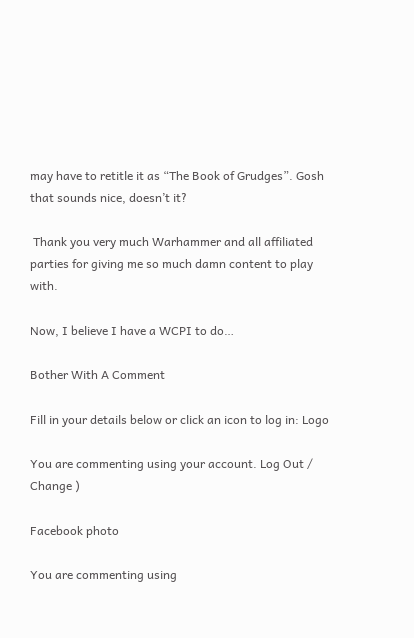may have to retitle it as “The Book of Grudges”. Gosh that sounds nice, doesn’t it?

 Thank you very much Warhammer and all affiliated parties for giving me so much damn content to play with.

Now, I believe I have a WCPI to do…

Bother With A Comment

Fill in your details below or click an icon to log in: Logo

You are commenting using your account. Log Out /  Change )

Facebook photo

You are commenting using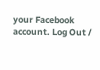your Facebook account. Log Out /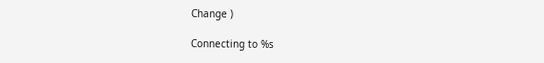Change )

Connecting to %s